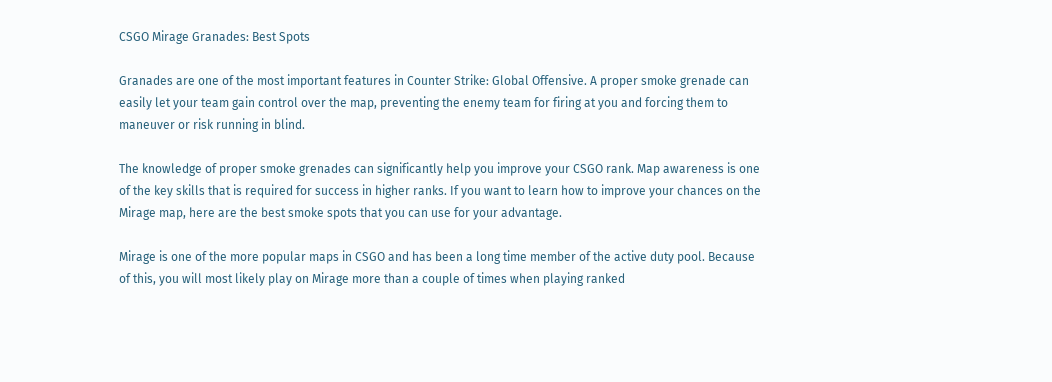CSGO Mirage Granades: Best Spots

Granades are one of the most important features in Counter Strike: Global Offensive. A proper smoke grenade can easily let your team gain control over the map, preventing the enemy team for firing at you and forcing them to maneuver or risk running in blind.

The knowledge of proper smoke grenades can significantly help you improve your CSGO rank. Map awareness is one of the key skills that is required for success in higher ranks. If you want to learn how to improve your chances on the Mirage map, here are the best smoke spots that you can use for your advantage.

Mirage is one of the more popular maps in CSGO and has been a long time member of the active duty pool. Because of this, you will most likely play on Mirage more than a couple of times when playing ranked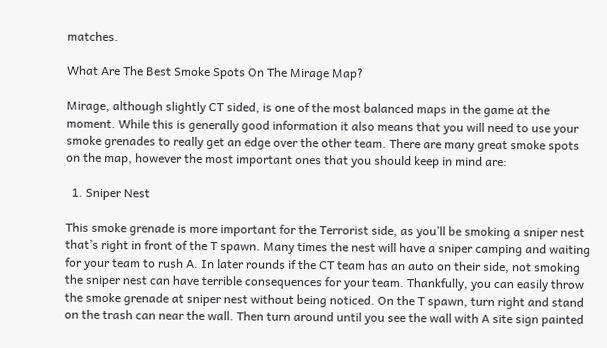matches.

What Are The Best Smoke Spots On The Mirage Map?

Mirage, although slightly CT sided, is one of the most balanced maps in the game at the moment. While this is generally good information it also means that you will need to use your smoke grenades to really get an edge over the other team. There are many great smoke spots on the map, however the most important ones that you should keep in mind are:

  1. Sniper Nest

This smoke grenade is more important for the Terrorist side, as you’ll be smoking a sniper nest that’s right in front of the T spawn. Many times the nest will have a sniper camping and waiting for your team to rush A. In later rounds if the CT team has an auto on their side, not smoking the sniper nest can have terrible consequences for your team. Thankfully, you can easily throw the smoke grenade at sniper nest without being noticed. On the T spawn, turn right and stand on the trash can near the wall. Then turn around until you see the wall with A site sign painted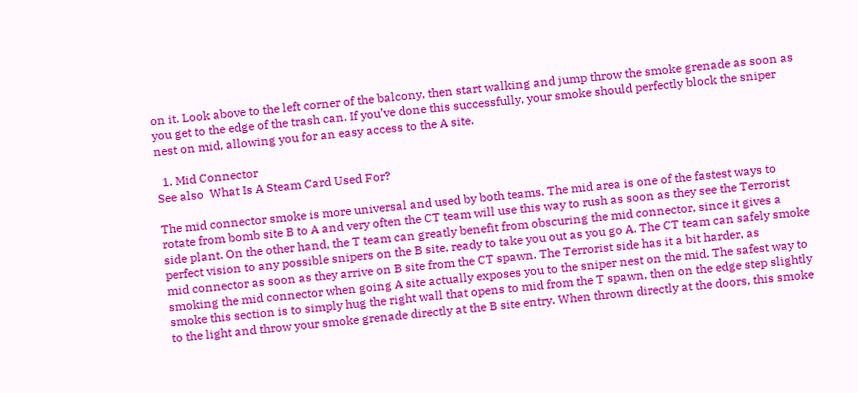on it. Look above to the left corner of the balcony, then start walking and jump throw the smoke grenade as soon as you get to the edge of the trash can. If you’ve done this successfully, your smoke should perfectly block the sniper nest on mid, allowing you for an easy access to the A site.

  1. Mid Connector
See also  What Is A Steam Card Used For?

The mid connector smoke is more universal and used by both teams. The mid area is one of the fastest ways to rotate from bomb site B to A and very often the CT team will use this way to rush as soon as they see the Terrorist side plant. On the other hand, the T team can greatly benefit from obscuring the mid connector, since it gives a perfect vision to any possible snipers on the B site, ready to take you out as you go A. The CT team can safely smoke mid connector as soon as they arrive on B site from the CT spawn. The Terrorist side has it a bit harder, as smoking the mid connector when going A site actually exposes you to the sniper nest on the mid. The safest way to smoke this section is to simply hug the right wall that opens to mid from the T spawn, then on the edge step slightly to the light and throw your smoke grenade directly at the B site entry. When thrown directly at the doors, this smoke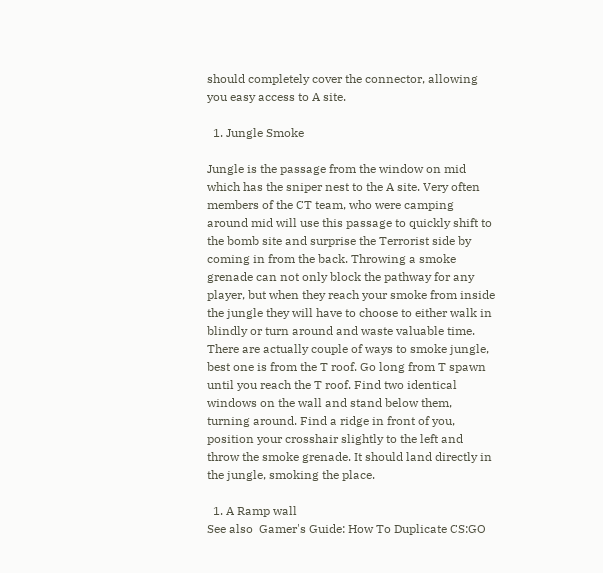should completely cover the connector, allowing you easy access to A site.

  1. Jungle Smoke

Jungle is the passage from the window on mid which has the sniper nest to the A site. Very often members of the CT team, who were camping around mid will use this passage to quickly shift to the bomb site and surprise the Terrorist side by coming in from the back. Throwing a smoke grenade can not only block the pathway for any player, but when they reach your smoke from inside the jungle they will have to choose to either walk in blindly or turn around and waste valuable time. There are actually couple of ways to smoke jungle, best one is from the T roof. Go long from T spawn until you reach the T roof. Find two identical windows on the wall and stand below them, turning around. Find a ridge in front of you, position your crosshair slightly to the left and throw the smoke grenade. It should land directly in the jungle, smoking the place.

  1. A Ramp wall
See also  Gamer's Guide: How To Duplicate CS:GO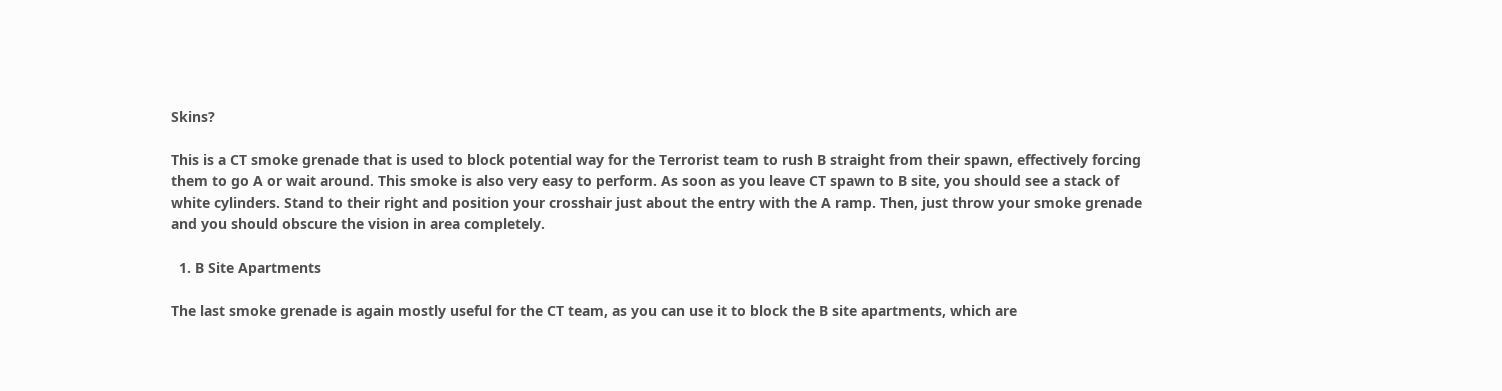Skins?

This is a CT smoke grenade that is used to block potential way for the Terrorist team to rush B straight from their spawn, effectively forcing them to go A or wait around. This smoke is also very easy to perform. As soon as you leave CT spawn to B site, you should see a stack of white cylinders. Stand to their right and position your crosshair just about the entry with the A ramp. Then, just throw your smoke grenade and you should obscure the vision in area completely.

  1. B Site Apartments

The last smoke grenade is again mostly useful for the CT team, as you can use it to block the B site apartments, which are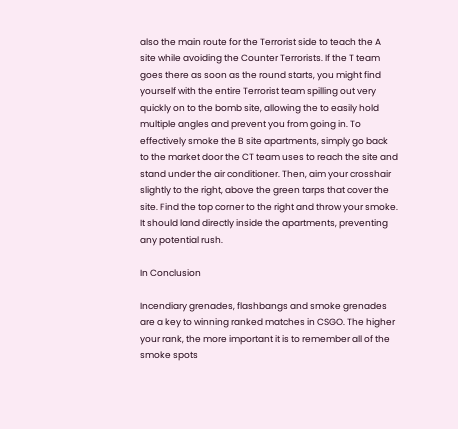also the main route for the Terrorist side to teach the A site while avoiding the Counter Terrorists. If the T team goes there as soon as the round starts, you might find yourself with the entire Terrorist team spilling out very quickly on to the bomb site, allowing the to easily hold multiple angles and prevent you from going in. To effectively smoke the B site apartments, simply go back to the market door the CT team uses to reach the site and stand under the air conditioner. Then, aim your crosshair slightly to the right, above the green tarps that cover the site. Find the top corner to the right and throw your smoke. It should land directly inside the apartments, preventing any potential rush.

In Conclusion

Incendiary grenades, flashbangs and smoke grenades are a key to winning ranked matches in CSGO. The higher your rank, the more important it is to remember all of the smoke spots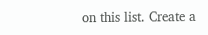on this list. Create a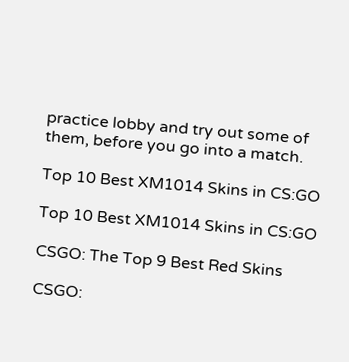practice lobby and try out some of them, before you go into a match.

Top 10 Best XM1014 Skins in CS:GO

Top 10 Best XM1014 Skins in CS:GO

CSGO: The Top 9 Best Red Skins

CSGO: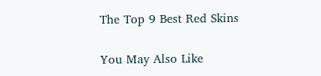The Top 9 Best Red Skins

You May Also Like